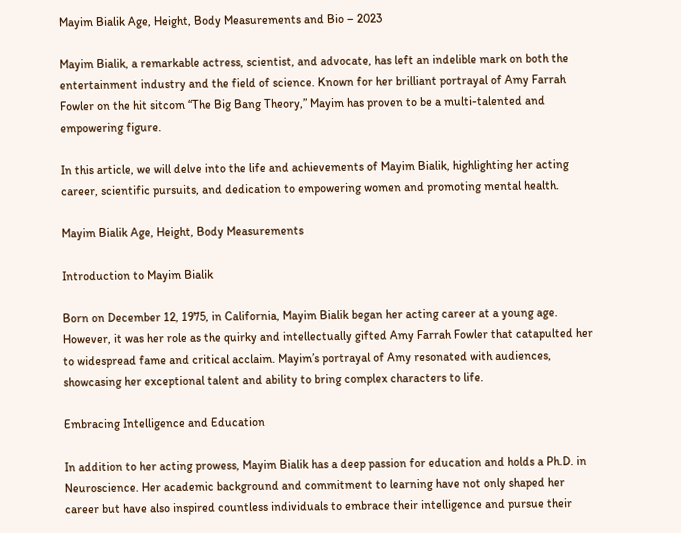Mayim Bialik Age, Height, Body Measurements and Bio – 2023

Mayim Bialik, a remarkable actress, scientist, and advocate, has left an indelible mark on both the entertainment industry and the field of science. Known for her brilliant portrayal of Amy Farrah Fowler on the hit sitcom “The Big Bang Theory,” Mayim has proven to be a multi-talented and empowering figure.

In this article, we will delve into the life and achievements of Mayim Bialik, highlighting her acting career, scientific pursuits, and dedication to empowering women and promoting mental health.

Mayim Bialik Age, Height, Body Measurements

Introduction to Mayim Bialik

Born on December 12, 1975, in California, Mayim Bialik began her acting career at a young age. However, it was her role as the quirky and intellectually gifted Amy Farrah Fowler that catapulted her to widespread fame and critical acclaim. Mayim’s portrayal of Amy resonated with audiences, showcasing her exceptional talent and ability to bring complex characters to life.

Embracing Intelligence and Education

In addition to her acting prowess, Mayim Bialik has a deep passion for education and holds a Ph.D. in Neuroscience. Her academic background and commitment to learning have not only shaped her career but have also inspired countless individuals to embrace their intelligence and pursue their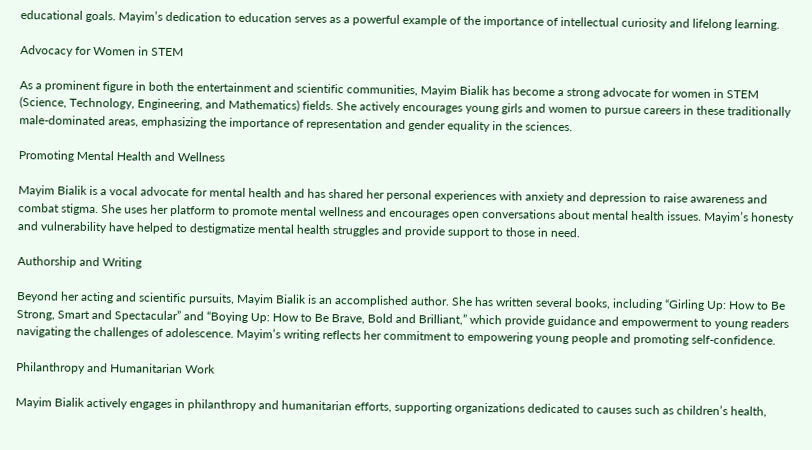educational goals. Mayim’s dedication to education serves as a powerful example of the importance of intellectual curiosity and lifelong learning.

Advocacy for Women in STEM

As a prominent figure in both the entertainment and scientific communities, Mayim Bialik has become a strong advocate for women in STEM (Science, Technology, Engineering, and Mathematics) fields. She actively encourages young girls and women to pursue careers in these traditionally male-dominated areas, emphasizing the importance of representation and gender equality in the sciences.

Promoting Mental Health and Wellness

Mayim Bialik is a vocal advocate for mental health and has shared her personal experiences with anxiety and depression to raise awareness and combat stigma. She uses her platform to promote mental wellness and encourages open conversations about mental health issues. Mayim’s honesty and vulnerability have helped to destigmatize mental health struggles and provide support to those in need.

Authorship and Writing

Beyond her acting and scientific pursuits, Mayim Bialik is an accomplished author. She has written several books, including “Girling Up: How to Be Strong, Smart and Spectacular” and “Boying Up: How to Be Brave, Bold and Brilliant,” which provide guidance and empowerment to young readers navigating the challenges of adolescence. Mayim’s writing reflects her commitment to empowering young people and promoting self-confidence.

Philanthropy and Humanitarian Work

Mayim Bialik actively engages in philanthropy and humanitarian efforts, supporting organizations dedicated to causes such as children’s health,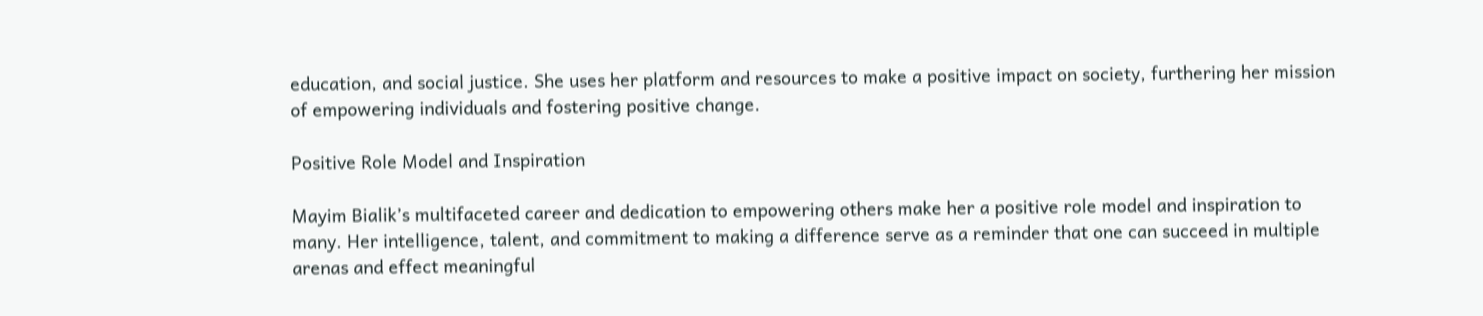education, and social justice. She uses her platform and resources to make a positive impact on society, furthering her mission of empowering individuals and fostering positive change.

Positive Role Model and Inspiration

Mayim Bialik’s multifaceted career and dedication to empowering others make her a positive role model and inspiration to many. Her intelligence, talent, and commitment to making a difference serve as a reminder that one can succeed in multiple arenas and effect meaningful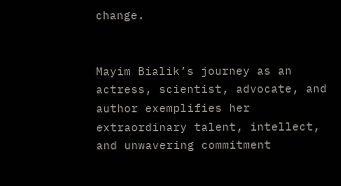change.


Mayim Bialik’s journey as an actress, scientist, advocate, and author exemplifies her extraordinary talent, intellect, and unwavering commitment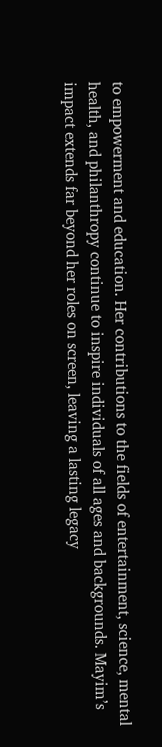to empowerment and education. Her contributions to the fields of entertainment, science, mental health, and philanthropy continue to inspire individuals of all ages and backgrounds. Mayim’s impact extends far beyond her roles on screen, leaving a lasting legacy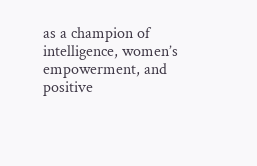as a champion of intelligence, women’s empowerment, and positive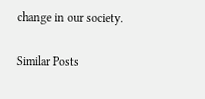change in our society.

Similar Posts